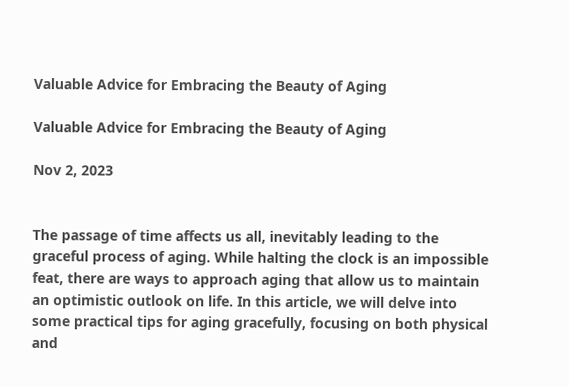Valuable Advice for Embracing the Beauty of Aging

Valuable Advice for Embracing the Beauty of Aging

Nov 2, 2023


The passage of time affects us all, inevitably leading to the graceful process of aging. While halting the clock is an impossible feat, there are ways to approach aging that allow us to maintain an optimistic outlook on life. In this article, we will delve into some practical tips for aging gracefully, focusing on both physical and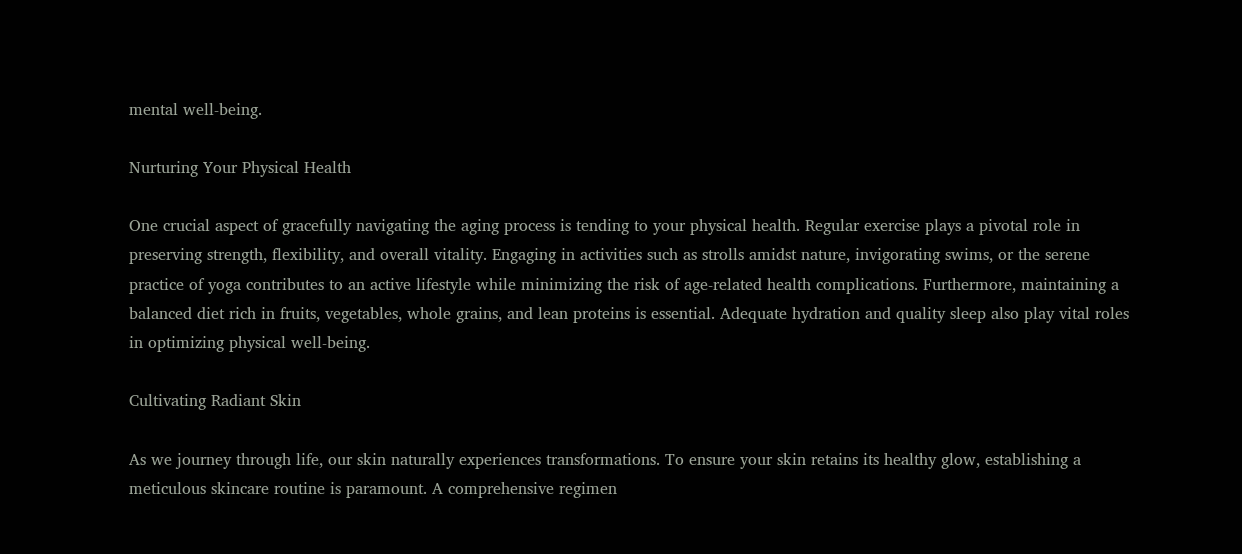mental well-being.

Nurturing Your Physical Health

One crucial aspect of gracefully navigating the aging process is tending to your physical health. Regular exercise plays a pivotal role in preserving strength, flexibility, and overall vitality. Engaging in activities such as strolls amidst nature, invigorating swims, or the serene practice of yoga contributes to an active lifestyle while minimizing the risk of age-related health complications. Furthermore, maintaining a balanced diet rich in fruits, vegetables, whole grains, and lean proteins is essential. Adequate hydration and quality sleep also play vital roles in optimizing physical well-being.

Cultivating Radiant Skin

As we journey through life, our skin naturally experiences transformations. To ensure your skin retains its healthy glow, establishing a meticulous skincare routine is paramount. A comprehensive regimen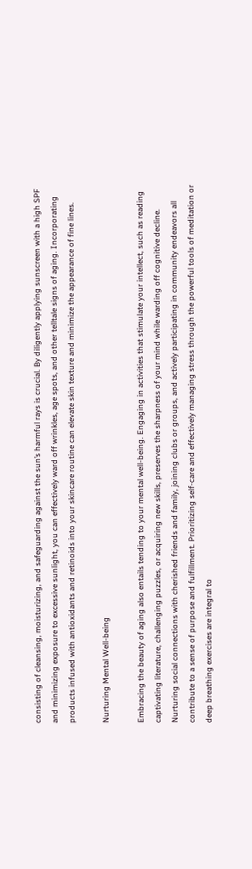consisting of cleansing, moisturizing, and safeguarding against the sun’s harmful rays is crucial. By diligently applying sunscreen with a high SPF and minimizing exposure to excessive sunlight, you can effectively ward off wrinkles, age spots, and other telltale signs of aging. Incorporating products infused with antioxidants and retinoids into your skincare routine can elevate skin texture and minimize the appearance of fine lines.

Nurturing Mental Well-being

Embracing the beauty of aging also entails tending to your mental well-being. Engaging in activities that stimulate your intellect, such as reading captivating literature, challenging puzzles, or acquiring new skills, preserves the sharpness of your mind while warding off cognitive decline. Nurturing social connections with cherished friends and family, joining clubs or groups, and actively participating in community endeavors all contribute to a sense of purpose and fulfillment. Prioritizing self-care and effectively managing stress through the powerful tools of meditation or deep breathing exercises are integral to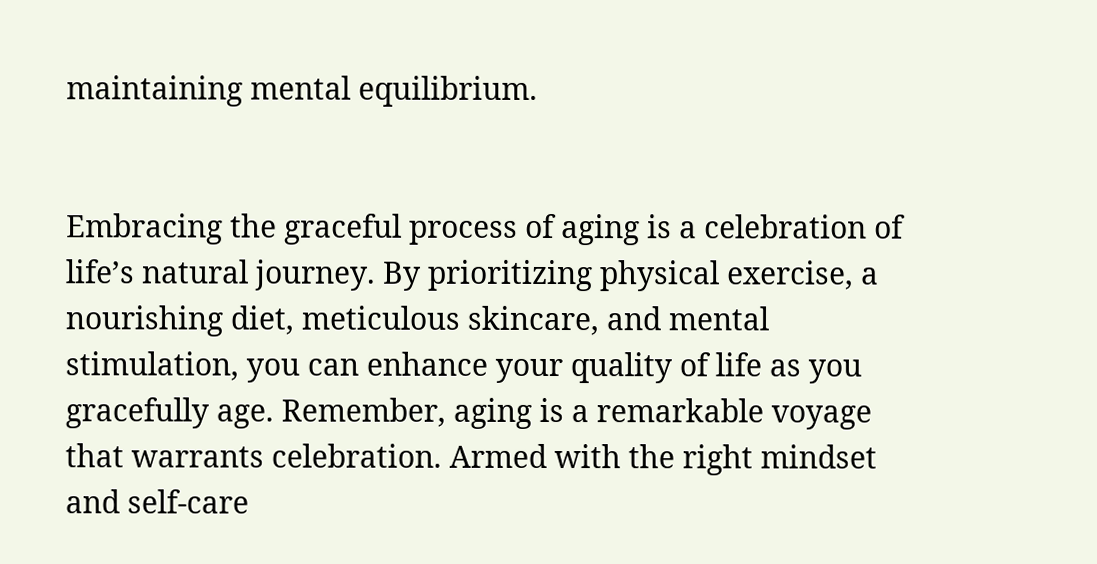maintaining mental equilibrium.


Embracing the graceful process of aging is a celebration of life’s natural journey. By prioritizing physical exercise, a nourishing diet, meticulous skincare, and mental stimulation, you can enhance your quality of life as you gracefully age. Remember, aging is a remarkable voyage that warrants celebration. Armed with the right mindset and self-care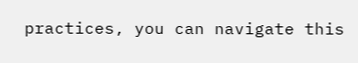practices, you can navigate this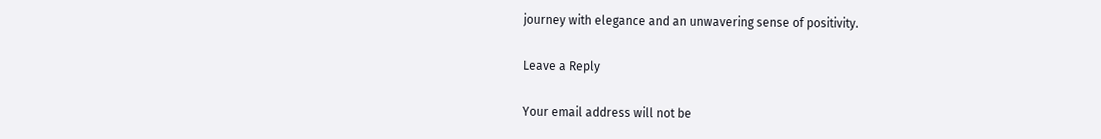journey with elegance and an unwavering sense of positivity.

Leave a Reply

Your email address will not be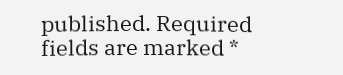published. Required fields are marked *